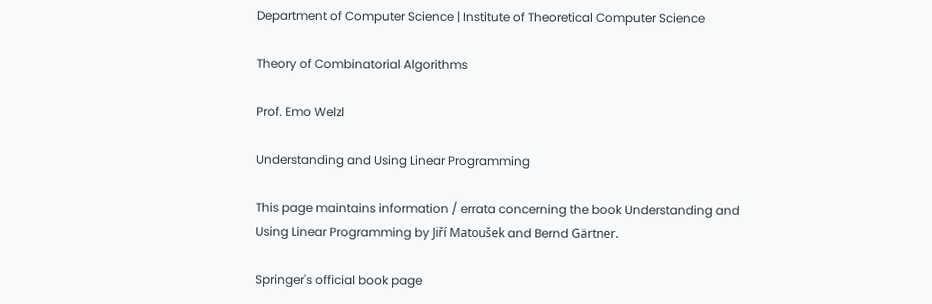Department of Computer Science | Institute of Theoretical Computer Science

Theory of Combinatorial Algorithms

Prof. Emo Welzl

Understanding and Using Linear Programming

This page maintains information / errata concerning the book Understanding and Using Linear Programming by Jiří Matoušek and Bernd Gärtner.

Springer's official book page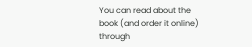You can read about the book (and order it online) through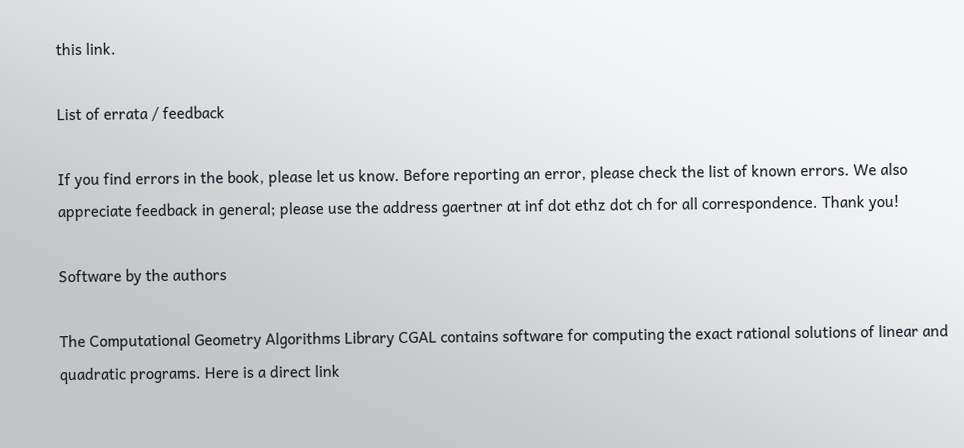this link.

List of errata / feedback

If you find errors in the book, please let us know. Before reporting an error, please check the list of known errors. We also appreciate feedback in general; please use the address gaertner at inf dot ethz dot ch for all correspondence. Thank you!

Software by the authors

The Computational Geometry Algorithms Library CGAL contains software for computing the exact rational solutions of linear and quadratic programs. Here is a direct link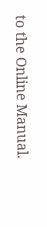to the Online Manual.